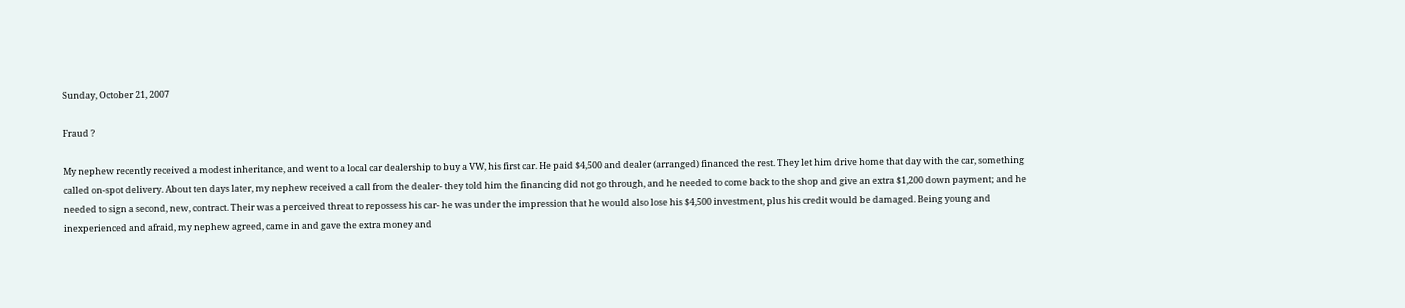Sunday, October 21, 2007

Fraud ?

My nephew recently received a modest inheritance, and went to a local car dealership to buy a VW, his first car. He paid $4,500 and dealer (arranged) financed the rest. They let him drive home that day with the car, something called on-spot delivery. About ten days later, my nephew received a call from the dealer- they told him the financing did not go through, and he needed to come back to the shop and give an extra $1,200 down payment; and he needed to sign a second, new, contract. Their was a perceived threat to repossess his car- he was under the impression that he would also lose his $4,500 investment, plus his credit would be damaged. Being young and inexperienced and afraid, my nephew agreed, came in and gave the extra money and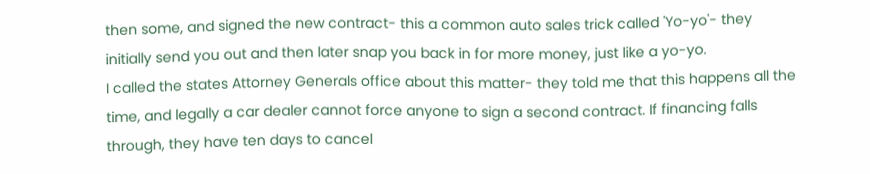then some, and signed the new contract- this a common auto sales trick called 'Yo-yo'- they initially send you out and then later snap you back in for more money, just like a yo-yo.
I called the states Attorney Generals office about this matter- they told me that this happens all the time, and legally a car dealer cannot force anyone to sign a second contract. If financing falls through, they have ten days to cancel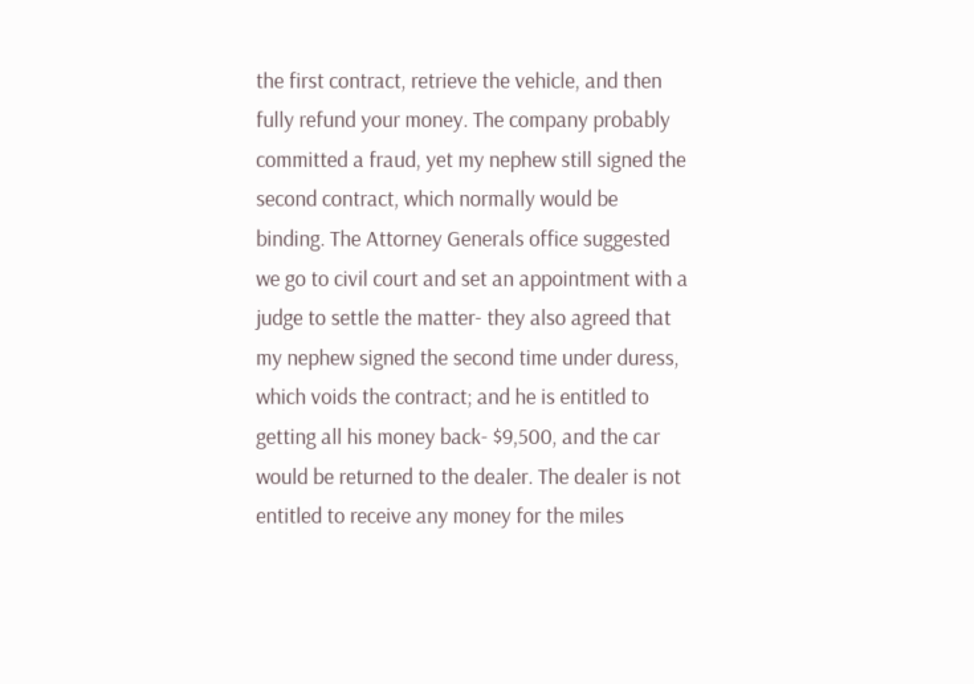the first contract, retrieve the vehicle, and then fully refund your money. The company probably committed a fraud, yet my nephew still signed the second contract, which normally would be binding. The Attorney Generals office suggested we go to civil court and set an appointment with a judge to settle the matter- they also agreed that my nephew signed the second time under duress, which voids the contract; and he is entitled to getting all his money back- $9,500, and the car would be returned to the dealer. The dealer is not entitled to receive any money for the miles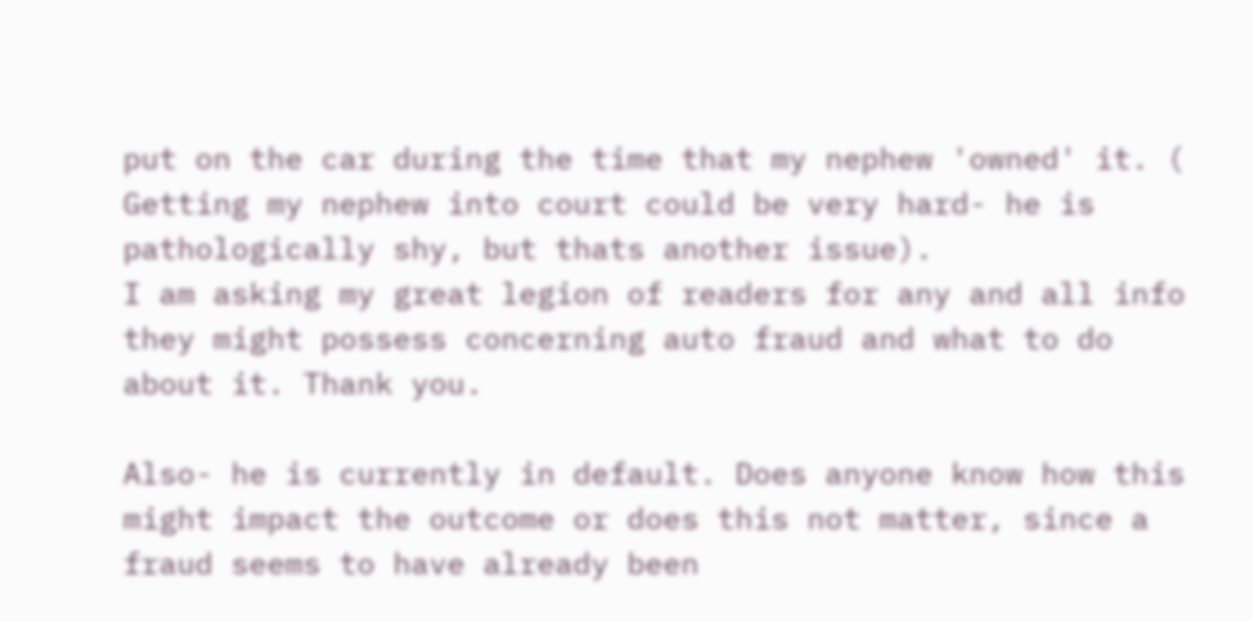put on the car during the time that my nephew 'owned' it. ( Getting my nephew into court could be very hard- he is pathologically shy, but thats another issue).
I am asking my great legion of readers for any and all info they might possess concerning auto fraud and what to do about it. Thank you.

Also- he is currently in default. Does anyone know how this might impact the outcome or does this not matter, since a fraud seems to have already been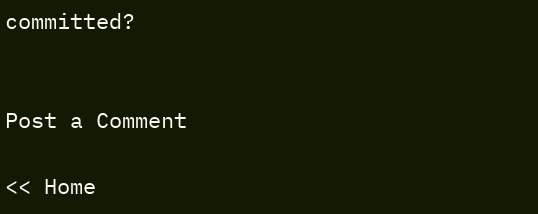committed?


Post a Comment

<< Home